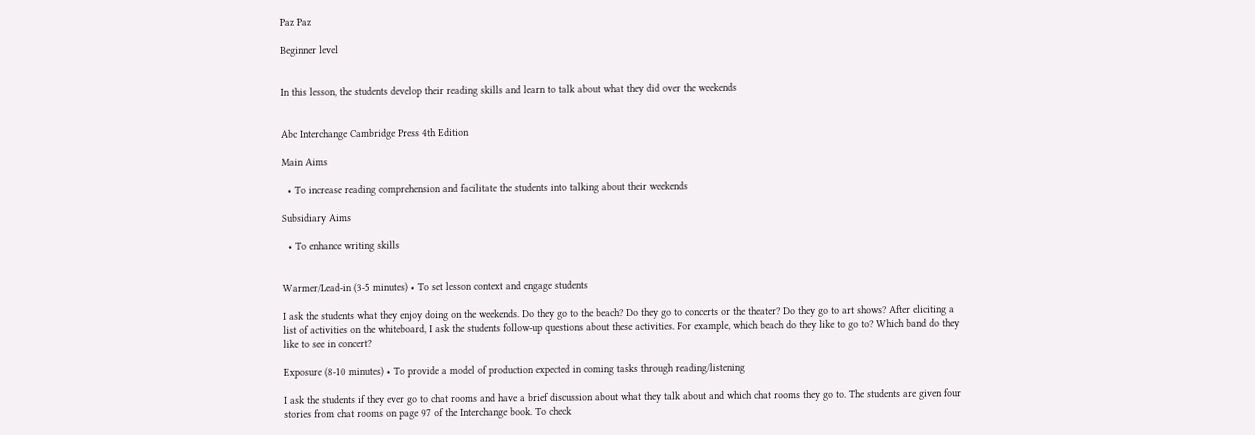Paz Paz

Beginner level


In this lesson, the students develop their reading skills and learn to talk about what they did over the weekends


Abc Interchange Cambridge Press 4th Edition

Main Aims

  • To increase reading comprehension and facilitate the students into talking about their weekends

Subsidiary Aims

  • To enhance writing skills


Warmer/Lead-in (3-5 minutes) • To set lesson context and engage students

I ask the students what they enjoy doing on the weekends. Do they go to the beach? Do they go to concerts or the theater? Do they go to art shows? After eliciting a list of activities on the whiteboard, I ask the students follow-up questions about these activities. For example, which beach do they like to go to? Which band do they like to see in concert?

Exposure (8-10 minutes) • To provide a model of production expected in coming tasks through reading/listening

I ask the students if they ever go to chat rooms and have a brief discussion about what they talk about and which chat rooms they go to. The students are given four stories from chat rooms on page 97 of the Interchange book. To check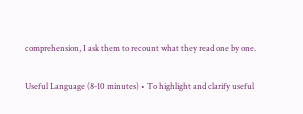comprehension, I ask them to recount what they read one by one.

Useful Language (8-10 minutes) • To highlight and clarify useful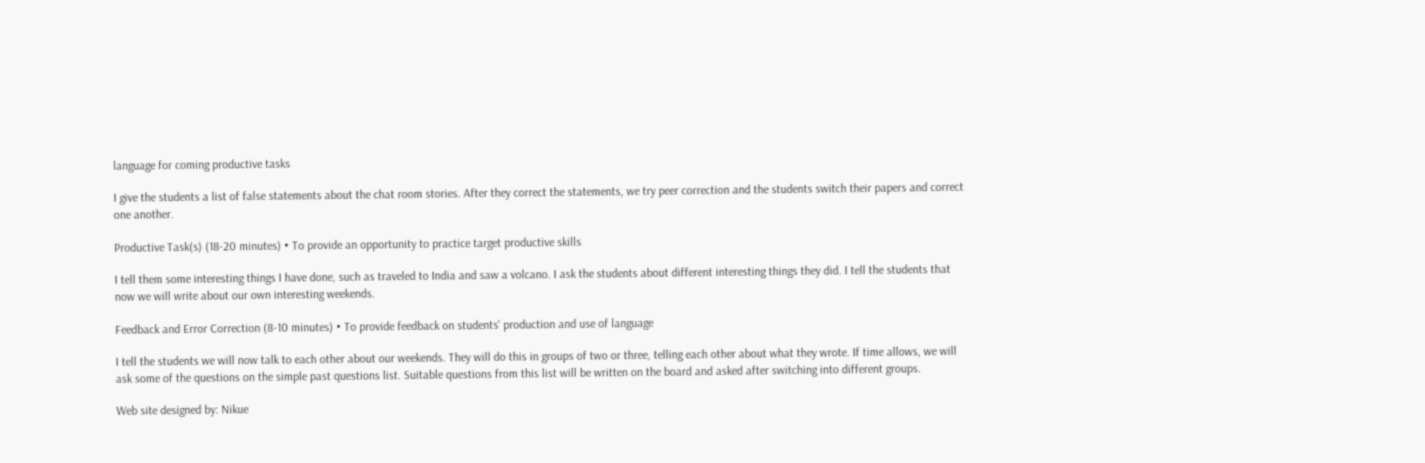language for coming productive tasks

I give the students a list of false statements about the chat room stories. After they correct the statements, we try peer correction and the students switch their papers and correct one another.

Productive Task(s) (18-20 minutes) • To provide an opportunity to practice target productive skills

I tell them some interesting things I have done, such as traveled to India and saw a volcano. I ask the students about different interesting things they did. I tell the students that now we will write about our own interesting weekends.

Feedback and Error Correction (8-10 minutes) • To provide feedback on students' production and use of language

I tell the students we will now talk to each other about our weekends. They will do this in groups of two or three, telling each other about what they wrote. If time allows, we will ask some of the questions on the simple past questions list. Suitable questions from this list will be written on the board and asked after switching into different groups.

Web site designed by: Nikue